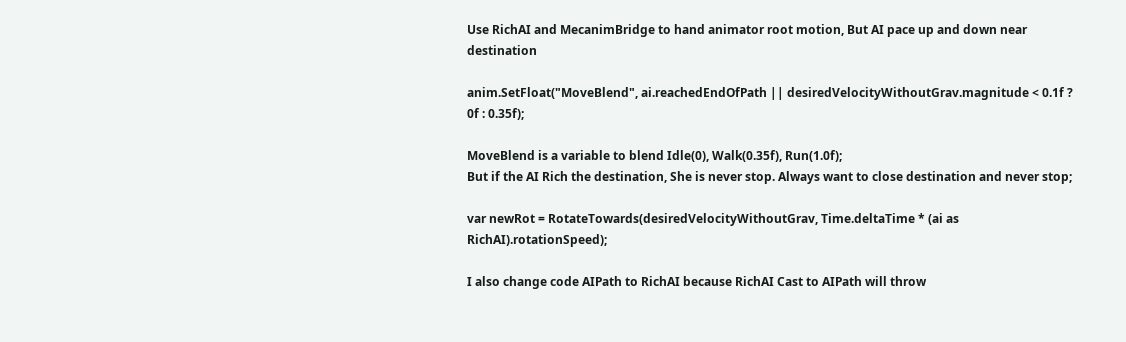Use RichAI and MecanimBridge to hand animator root motion, But AI pace up and down near destination

anim.SetFloat("MoveBlend", ai.reachedEndOfPath || desiredVelocityWithoutGrav.magnitude < 0.1f ? 0f : 0.35f);

MoveBlend is a variable to blend Idle(0), Walk(0.35f), Run(1.0f);
But if the AI Rich the destination, She is never stop. Always want to close destination and never stop;

var newRot = RotateTowards(desiredVelocityWithoutGrav, Time.deltaTime * (ai as RichAI).rotationSpeed);

I also change code AIPath to RichAI because RichAI Cast to AIPath will throw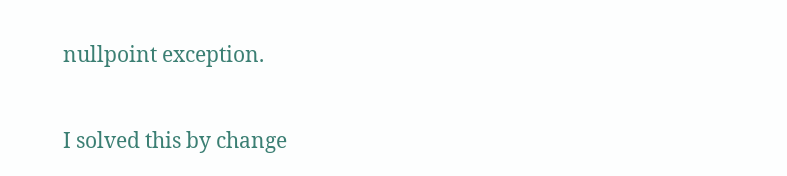nullpoint exception.

I solved this by change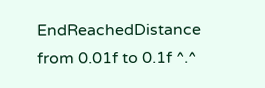EndReachedDistance from 0.01f to 0.1f ^.^